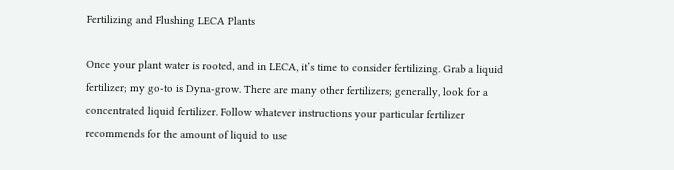Fertilizing and Flushing LECA Plants

Once your plant water is rooted, and in LECA, it’s time to consider fertilizing. Grab a liquid fertilizer; my go-to is Dyna-grow. There are many other fertilizers; generally, look for a concentrated liquid fertilizer. Follow whatever instructions your particular fertilizer recommends for the amount of liquid to use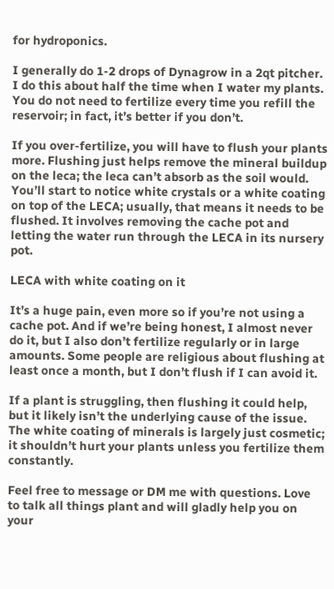for hydroponics.

I generally do 1-2 drops of Dynagrow in a 2qt pitcher. I do this about half the time when I water my plants. You do not need to fertilize every time you refill the reservoir; in fact, it’s better if you don’t.

If you over-fertilize, you will have to flush your plants more. Flushing just helps remove the mineral buildup on the leca; the leca can’t absorb as the soil would. You’ll start to notice white crystals or a white coating on top of the LECA; usually, that means it needs to be flushed. It involves removing the cache pot and letting the water run through the LECA in its nursery pot.

LECA with white coating on it

It’s a huge pain, even more so if you’re not using a cache pot. And if we’re being honest, I almost never do it, but I also don’t fertilize regularly or in large amounts. Some people are religious about flushing at least once a month, but I don’t flush if I can avoid it.

If a plant is struggling, then flushing it could help, but it likely isn’t the underlying cause of the issue. The white coating of minerals is largely just cosmetic; it shouldn’t hurt your plants unless you fertilize them constantly.

Feel free to message or DM me with questions. Love to talk all things plant and will gladly help you on your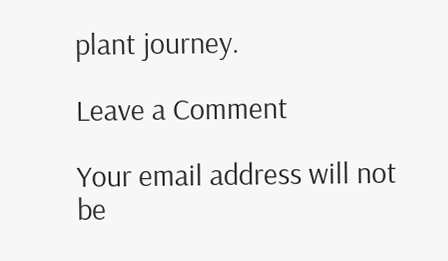plant journey.

Leave a Comment

Your email address will not be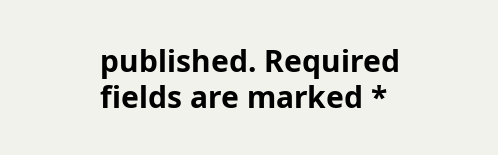published. Required fields are marked *